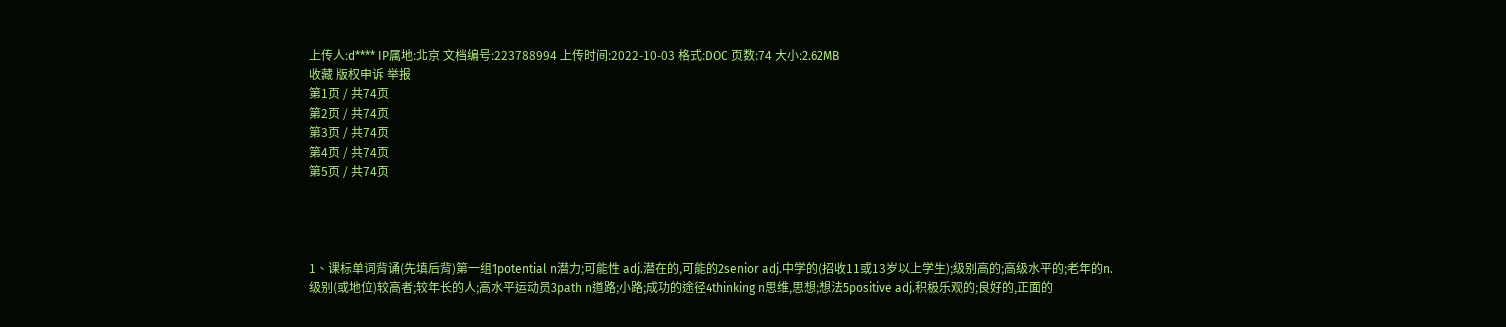上传人:d**** IP属地:北京 文档编号:223788994 上传时间:2022-10-03 格式:DOC 页数:74 大小:2.62MB
收藏 版权申诉 举报
第1页 / 共74页
第2页 / 共74页
第3页 / 共74页
第4页 / 共74页
第5页 / 共74页




1、课标单词背诵(先填后背)第一组1potential n潜力;可能性 adj.潜在的,可能的2senior adj.中学的(招收11或13岁以上学生);级别高的;高级水平的;老年的n.级别(或地位)较高者;较年长的人;高水平运动员3path n道路;小路;成功的途径4thinking n思维,思想;想法5positive adj.积极乐观的;良好的,正面的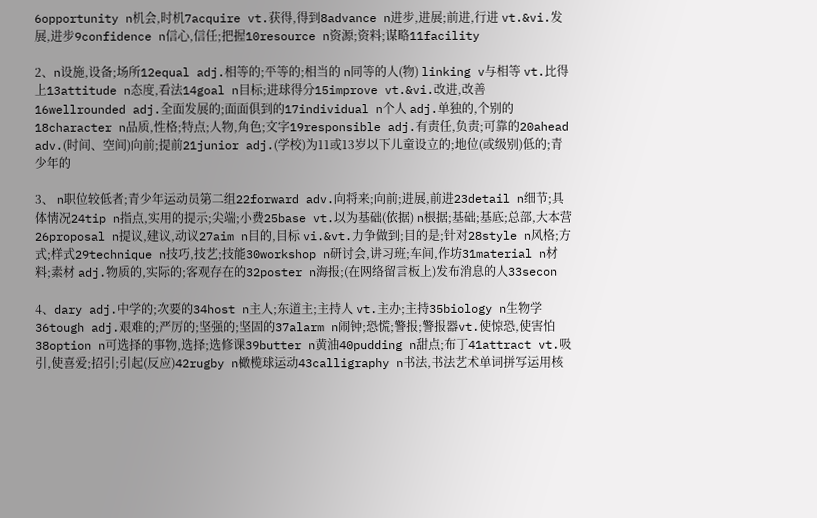6opportunity n机会,时机7acquire vt.获得,得到8advance n进步,进展;前进,行进 vt.&vi.发展,进步9confidence n信心,信任;把握10resource n资源;资料;谋略11facility

2、n设施,设备;场所12equal adj.相等的;平等的;相当的 n同等的人(物) linking v与相等 vt.比得上13attitude n态度,看法14goal n目标;进球得分15improve vt.&vi.改进,改善16wellrounded adj.全面发展的;面面俱到的17individual n个人 adj.单独的,个别的18character n品质,性格;特点;人物,角色;文字19responsible adj.有责任,负责;可靠的20ahead adv.(时间、空间)向前;提前21junior adj.(学校)为11或13岁以下儿童设立的;地位(或级别)低的;青少年的

3、 n职位较低者;青少年运动员第二组22forward adv.向将来;向前;进展,前进23detail n细节;具体情况24tip n指点,实用的提示;尖端;小费25base vt.以为基础(依据) n根据;基础;基底;总部,大本营26proposal n提议,建议,动议27aim n目的,目标 vi.&vt.力争做到;目的是;针对28style n风格;方式;样式29technique n技巧,技艺;技能30workshop n研讨会,讲习班;车间,作坊31material n材料;素材 adj.物质的,实际的;客观存在的32poster n海报;(在网络留言板上)发布消息的人33secon

4、dary adj.中学的;次要的34host n主人;东道主;主持人 vt.主办;主持35biology n生物学36tough adj.艰难的;严厉的;坚强的;坚固的37alarm n闹钟;恐慌;警报;警报器vt.使惊恐,使害怕38option n可选择的事物,选择;选修课39butter n黄油40pudding n甜点;布丁41attract vt.吸引,使喜爱;招引;引起(反应)42rugby n橄榄球运动43calligraphy n书法,书法艺术单词拼写运用核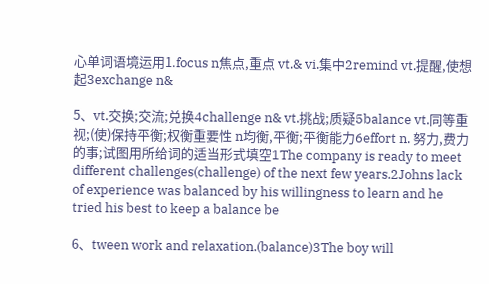心单词语境运用1.focus n焦点,重点 vt.& vi.集中2remind vt.提醒,使想起3exchange n&

5、vt.交换;交流;兑换4challenge n& vt.挑战;质疑5balance vt.同等重视;(使)保持平衡;权衡重要性 n均衡,平衡;平衡能力6effort n. 努力,费力的事;试图用所给词的适当形式填空1The company is ready to meet different challenges(challenge) of the next few years.2Johns lack of experience was balanced by his willingness to learn and he tried his best to keep a balance be

6、tween work and relaxation.(balance)3The boy will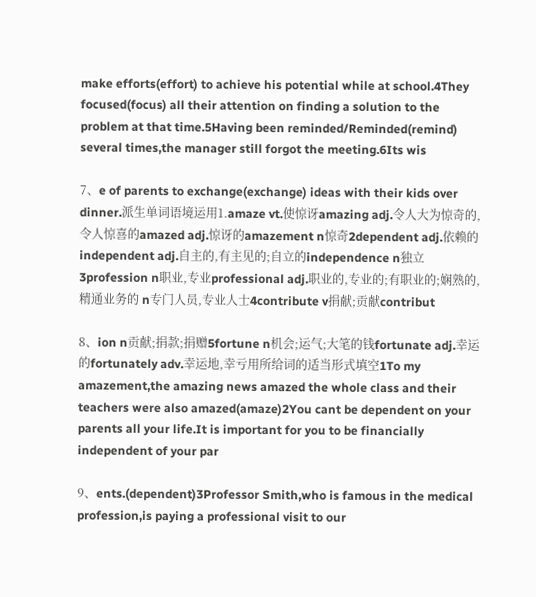make efforts(effort) to achieve his potential while at school.4They focused(focus) all their attention on finding a solution to the problem at that time.5Having been reminded/Reminded(remind) several times,the manager still forgot the meeting.6Its wis

7、e of parents to exchange(exchange) ideas with their kids over dinner.派生单词语境运用1.amaze vt.使惊讶amazing adj.令人大为惊奇的,令人惊喜的amazed adj.惊讶的amazement n惊奇2dependent adj.依赖的independent adj.自主的,有主见的;自立的independence n独立3profession n职业,专业professional adj.职业的,专业的;有职业的;娴熟的,精通业务的 n专门人员,专业人士4contribute v捐献;贡献contribut

8、ion n贡献;捐款;捐赠5fortune n机会;运气;大笔的钱fortunate adj.幸运的fortunately adv.幸运地,幸亏用所给词的适当形式填空1To my amazement,the amazing news amazed the whole class and their teachers were also amazed(amaze)2You cant be dependent on your parents all your life.It is important for you to be financially independent of your par

9、ents.(dependent)3Professor Smith,who is famous in the medical profession,is paying a professional visit to our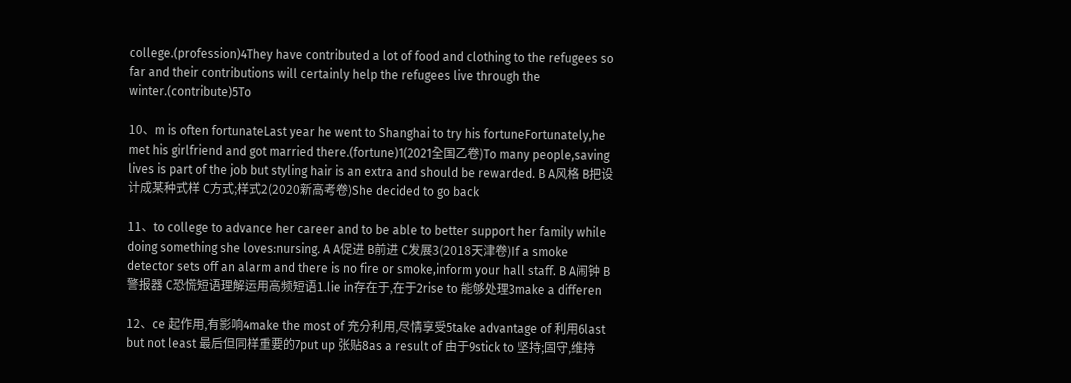college.(profession)4They have contributed a lot of food and clothing to the refugees so far and their contributions will certainly help the refugees live through the winter.(contribute)5To

10、m is often fortunateLast year he went to Shanghai to try his fortuneFortunately,he met his girlfriend and got married there.(fortune)1(2021全国乙卷)To many people,saving lives is part of the job but styling hair is an extra and should be rewarded. B A风格 B把设计成某种式样 C方式;样式2(2020新高考卷)She decided to go back

11、to college to advance her career and to be able to better support her family while doing something she loves:nursing. A A促进 B前进 C发展3(2018天津卷)If a smoke detector sets off an alarm and there is no fire or smoke,inform your hall staff. B A闹钟 B警报器 C恐慌短语理解运用高频短语1.lie in存在于,在于2rise to 能够处理3make a differen

12、ce 起作用,有影响4make the most of 充分利用,尽情享受5take advantage of 利用6last but not least 最后但同样重要的7put up 张贴8as a result of 由于9stick to 坚持;固守,维持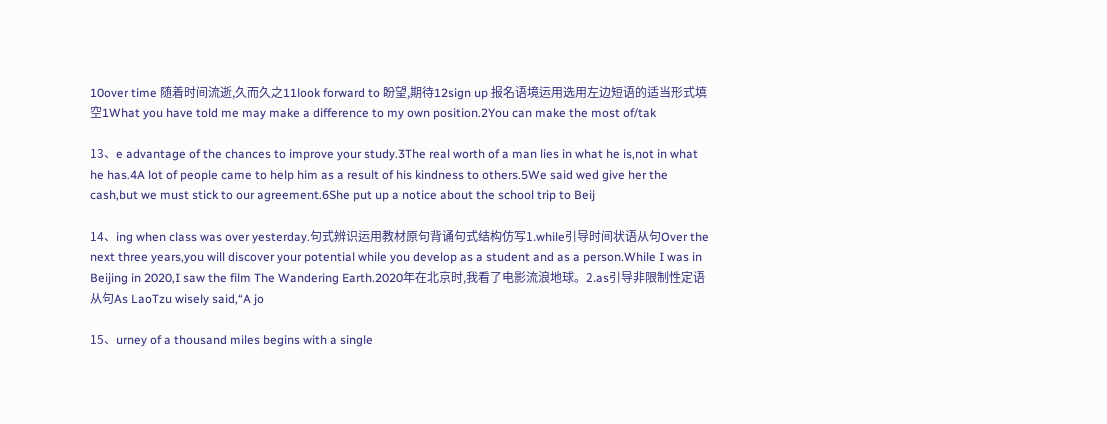10over time 随着时间流逝,久而久之11look forward to 盼望,期待12sign up 报名语境运用选用左边短语的适当形式填空1What you have told me may make a difference to my own position.2You can make the most of/tak

13、e advantage of the chances to improve your study.3The real worth of a man lies in what he is,not in what he has.4A lot of people came to help him as a result of his kindness to others.5We said wed give her the cash,but we must stick to our agreement.6She put up a notice about the school trip to Beij

14、ing when class was over yesterday.句式辨识运用教材原句背诵句式结构仿写1.while引导时间状语从句Over the next three years,you will discover your potential while you develop as a student and as a person.While I was in Beijing in 2020,I saw the film The Wandering Earth.2020年在北京时,我看了电影流浪地球。2.as引导非限制性定语从句As LaoTzu wisely said,“A jo

15、urney of a thousand miles begins with a single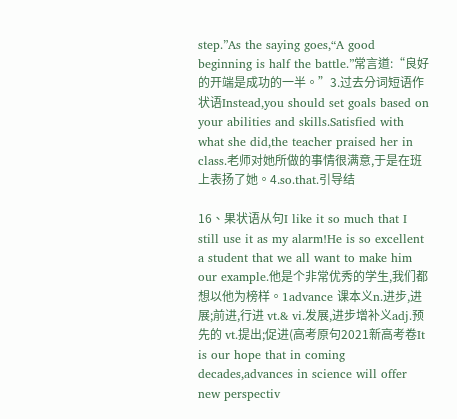step.”As the saying goes,“A good beginning is half the battle.”常言道:“良好的开端是成功的一半。”3.过去分词短语作状语Instead,you should set goals based on your abilities and skills.Satisfied with what she did,the teacher praised her in class.老师对她所做的事情很满意,于是在班上表扬了她。4.so.that.引导结

16、果状语从句I like it so much that I still use it as my alarm!He is so excellent a student that we all want to make him our example.他是个非常优秀的学生,我们都想以他为榜样。1advance 课本义n.进步,进展;前进,行进 vt.& vi.发展,进步增补义adj.预先的 vt.提出;促进(高考原句2021新高考卷It is our hope that in coming decades,advances in science will offer new perspectiv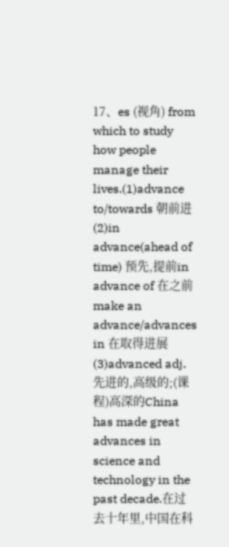17、es (视角) from which to study how people manage their lives.(1)advance to/towards 朝前进(2)in advance(ahead of time) 预先,提前in advance of 在之前make an advance/advances in 在取得进展(3)advanced adj.先进的,高级的;(课程)高深的China has made great advances in science and technology in the past decade.在过去十年里,中国在科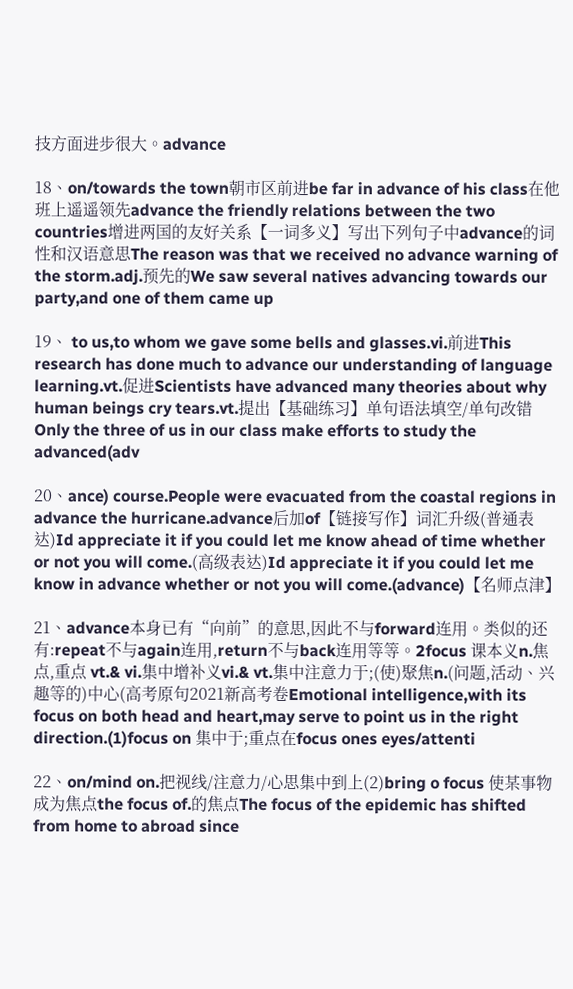技方面进步很大。advance

18、on/towards the town朝市区前进be far in advance of his class在他班上遥遥领先advance the friendly relations between the two countries增进两国的友好关系【一词多义】写出下列句子中advance的词性和汉语意思The reason was that we received no advance warning of the storm.adj.预先的We saw several natives advancing towards our party,and one of them came up

19、 to us,to whom we gave some bells and glasses.vi.前进This research has done much to advance our understanding of language learning.vt.促进Scientists have advanced many theories about why human beings cry tears.vt.提出【基础练习】单句语法填空/单句改错Only the three of us in our class make efforts to study the advanced(adv

20、ance) course.People were evacuated from the coastal regions in advance the hurricane.advance后加of【链接写作】词汇升级(普通表达)Id appreciate it if you could let me know ahead of time whether or not you will come.(高级表达)Id appreciate it if you could let me know in advance whether or not you will come.(advance)【名师点津】

21、advance本身已有“向前”的意思,因此不与forward连用。类似的还有:repeat不与again连用,return不与back连用等等。2focus 课本义n.焦点,重点 vt.& vi.集中增补义vi.& vt.集中注意力于;(使)聚焦n.(问题,活动、兴趣等的)中心(高考原句2021新高考卷Emotional intelligence,with its focus on both head and heart,may serve to point us in the right direction.(1)focus on 集中于;重点在focus ones eyes/attenti

22、on/mind on.把视线/注意力/心思集中到上(2)bring o focus 使某事物成为焦点the focus of.的焦点The focus of the epidemic has shifted from home to abroad since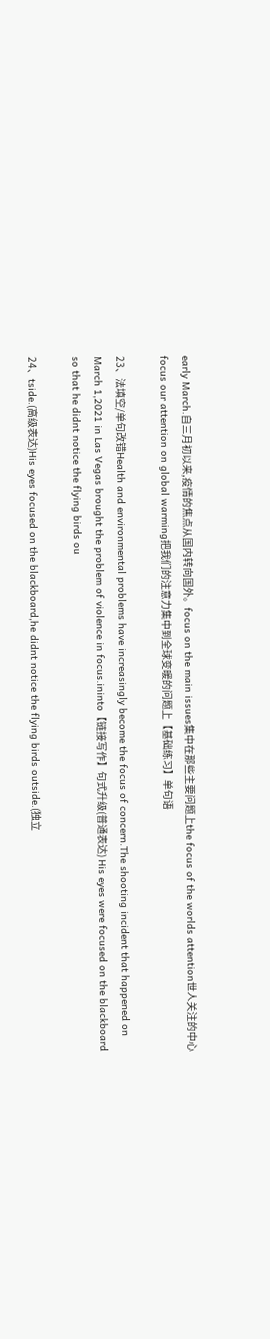early March.自三月初以来,疫情的焦点从国内转向国外。focus on the main issues集中在那些主要问题上the focus of the worlds attention世人关注的中心focus our attention on global warming把我们的注意力集中到全球变暖的问题上【基础练习】单句语

23、法填空/单句改错Health and environmental problems have increasingly become the focus of concern.The shooting incident that happened on March 1,2021 in Las Vegas brought the problem of violence in focus.ininto【链接写作】句式升级(普通表达) His eyes were focused on the blackboard so that he didnt notice the flying birds ou

24、tside.(高级表达)His eyes focused on the blackboard,he didnt notice the flying birds outside.(独立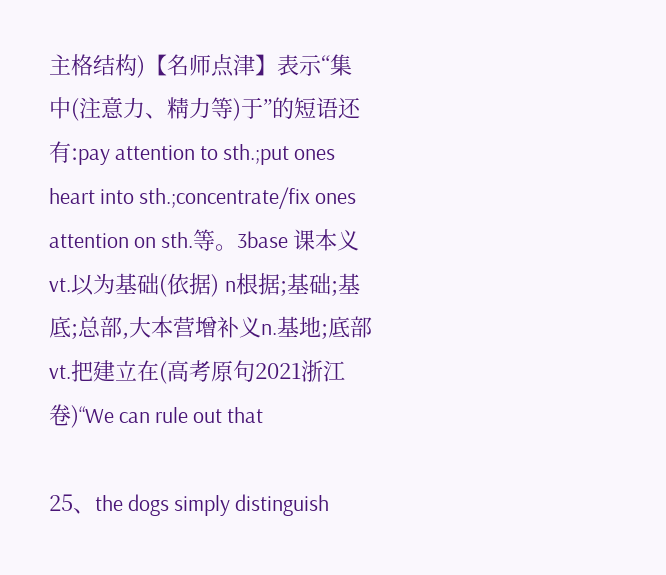主格结构)【名师点津】表示“集中(注意力、精力等)于”的短语还有:pay attention to sth.;put ones heart into sth.;concentrate/fix ones attention on sth.等。3base 课本义vt.以为基础(依据) n根据;基础;基底;总部,大本营增补义n.基地;底部vt.把建立在(高考原句2021浙江卷)“We can rule out that

25、the dogs simply distinguish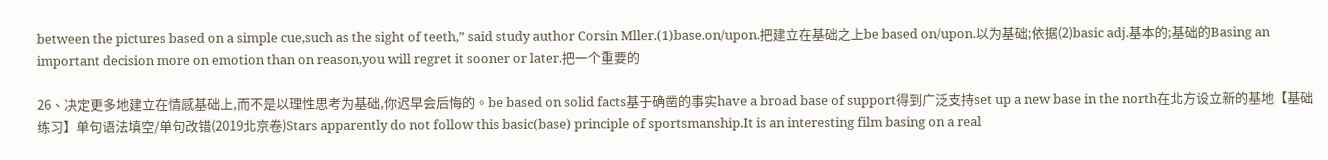between the pictures based on a simple cue,such as the sight of teeth,” said study author Corsin Mller.(1)base.on/upon.把建立在基础之上be based on/upon.以为基础;依据(2)basic adj.基本的;基础的Basing an important decision more on emotion than on reason,you will regret it sooner or later.把一个重要的

26、决定更多地建立在情感基础上,而不是以理性思考为基础,你迟早会后悔的。be based on solid facts基于确凿的事实have a broad base of support得到广泛支持set up a new base in the north在北方设立新的基地【基础练习】单句语法填空/单句改错(2019北京卷)Stars apparently do not follow this basic(base) principle of sportsmanship.It is an interesting film basing on a real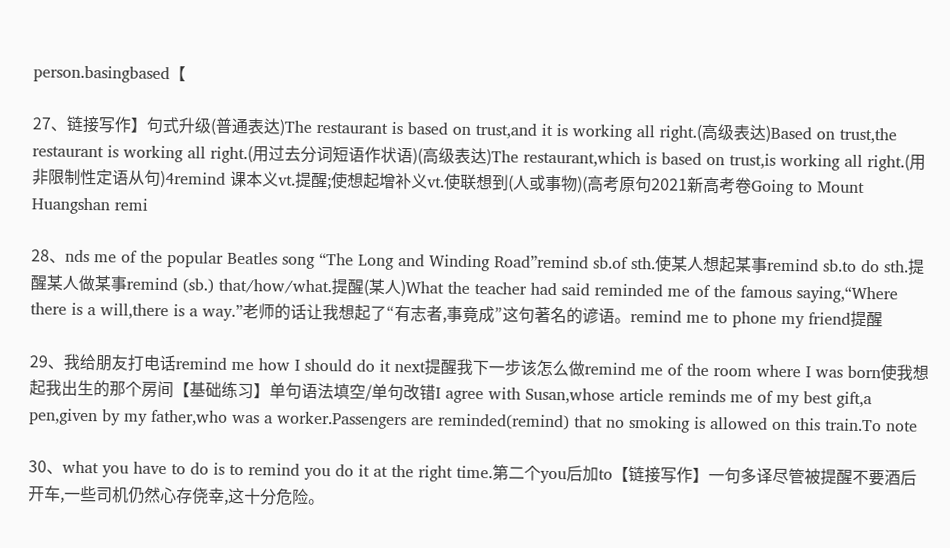person.basingbased【

27、链接写作】句式升级(普通表达)The restaurant is based on trust,and it is working all right.(高级表达)Based on trust,the restaurant is working all right.(用过去分词短语作状语)(高级表达)The restaurant,which is based on trust,is working all right.(用非限制性定语从句)4remind 课本义vt.提醒;使想起增补义vt.使联想到(人或事物)(高考原句2021新高考卷Going to Mount Huangshan remi

28、nds me of the popular Beatles song “The Long and Winding Road”remind sb.of sth.使某人想起某事remind sb.to do sth.提醒某人做某事remind (sb.) that/how/what.提醒(某人)What the teacher had said reminded me of the famous saying,“Where there is a will,there is a way.”老师的话让我想起了“有志者,事竟成”这句著名的谚语。remind me to phone my friend提醒

29、我给朋友打电话remind me how I should do it next提醒我下一步该怎么做remind me of the room where I was born使我想起我出生的那个房间【基础练习】单句语法填空/单句改错I agree with Susan,whose article reminds me of my best gift,a pen,given by my father,who was a worker.Passengers are reminded(remind) that no smoking is allowed on this train.To note

30、what you have to do is to remind you do it at the right time.第二个you后加to【链接写作】一句多译尽管被提醒不要酒后开车,一些司机仍然心存侥幸,这十分危险。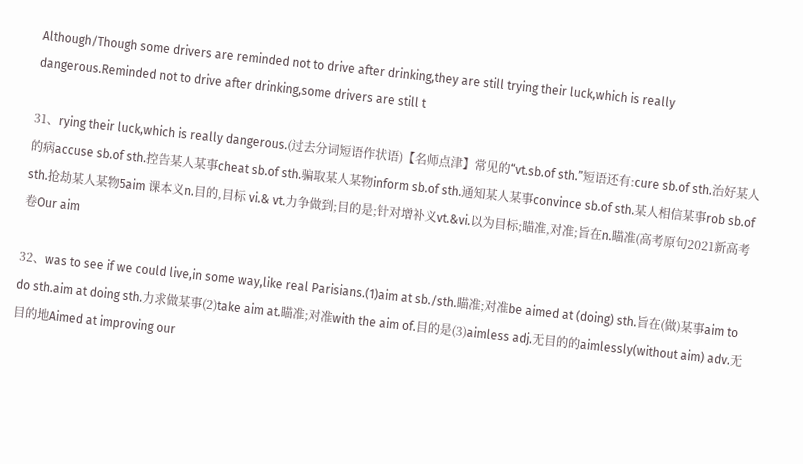Although/Though some drivers are reminded not to drive after drinking,they are still trying their luck,which is really dangerous.Reminded not to drive after drinking,some drivers are still t

31、rying their luck,which is really dangerous.(过去分词短语作状语)【名师点津】常见的“vt.sb.of sth.”短语还有:cure sb.of sth.治好某人的病accuse sb.of sth.控告某人某事cheat sb.of sth.骗取某人某物inform sb.of sth.通知某人某事convince sb.of sth.某人相信某事rob sb.of sth.抢劫某人某物5aim 课本义n.目的,目标 vi.& vt.力争做到;目的是;针对增补义vt.&vi.以为目标;瞄准,对准;旨在n.瞄准(高考原句2021新高考卷Our aim

32、was to see if we could live,in some way,like real Parisians.(1)aim at sb./sth.瞄准;对准be aimed at (doing) sth.旨在(做)某事aim to do sth.aim at doing sth.力求做某事(2)take aim at.瞄准;对准with the aim of.目的是(3)aimless adj.无目的的aimlessly(without aim) adv.无目的地Aimed at improving our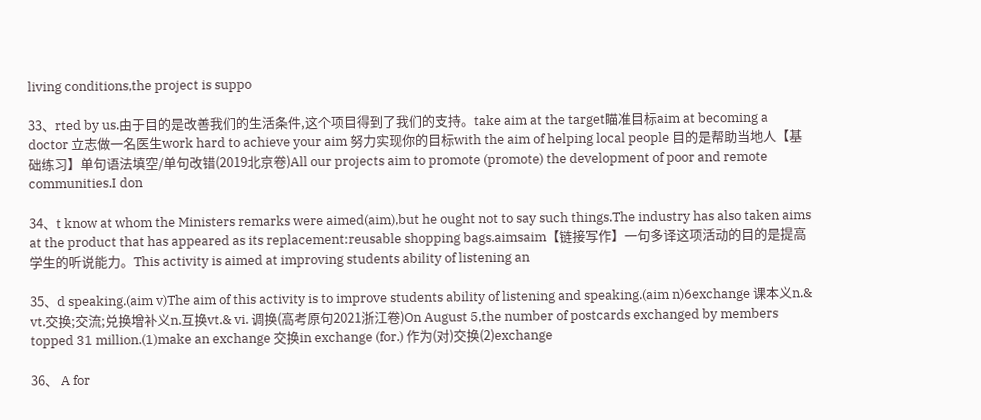living conditions,the project is suppo

33、rted by us.由于目的是改善我们的生活条件,这个项目得到了我们的支持。take aim at the target瞄准目标aim at becoming a doctor 立志做一名医生work hard to achieve your aim 努力实现你的目标with the aim of helping local people 目的是帮助当地人【基础练习】单句语法填空/单句改错(2019北京卷)All our projects aim to promote (promote) the development of poor and remote communities.I don

34、t know at whom the Ministers remarks were aimed(aim),but he ought not to say such things.The industry has also taken aims at the product that has appeared as its replacement:reusable shopping bags.aimsaim【链接写作】一句多译这项活动的目的是提高学生的听说能力。This activity is aimed at improving students ability of listening an

35、d speaking.(aim v)The aim of this activity is to improve students ability of listening and speaking.(aim n)6exchange 课本义n.& vt.交换;交流;兑换增补义n.互换vt.& vi. 调换(高考原句2021浙江卷)On August 5,the number of postcards exchanged by members topped 31 million.(1)make an exchange 交换in exchange (for.) 作为(对)交换(2)exchange

36、 A for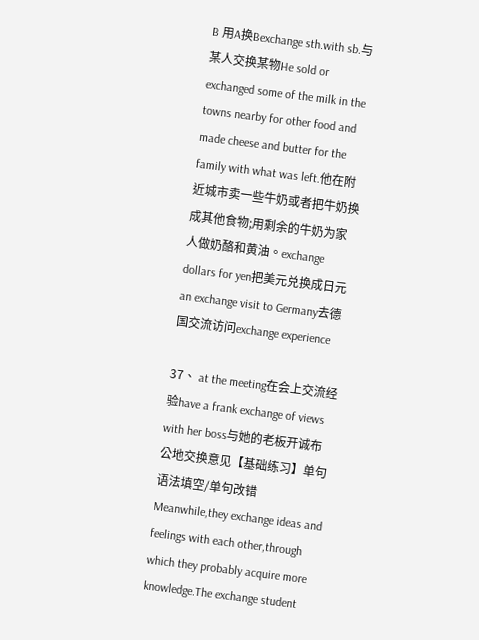B 用A换Bexchange sth.with sb.与某人交换某物He sold or exchanged some of the milk in the towns nearby for other food and made cheese and butter for the family with what was left.他在附近城市卖一些牛奶或者把牛奶换成其他食物;用剩余的牛奶为家人做奶酪和黄油。exchange dollars for yen把美元兑换成日元an exchange visit to Germany去德国交流访问exchange experience

37、 at the meeting在会上交流经验have a frank exchange of views with her boss与她的老板开诚布公地交换意见【基础练习】单句语法填空/单句改错Meanwhile,they exchange ideas and feelings with each other,through which they probably acquire more knowledge.The exchange student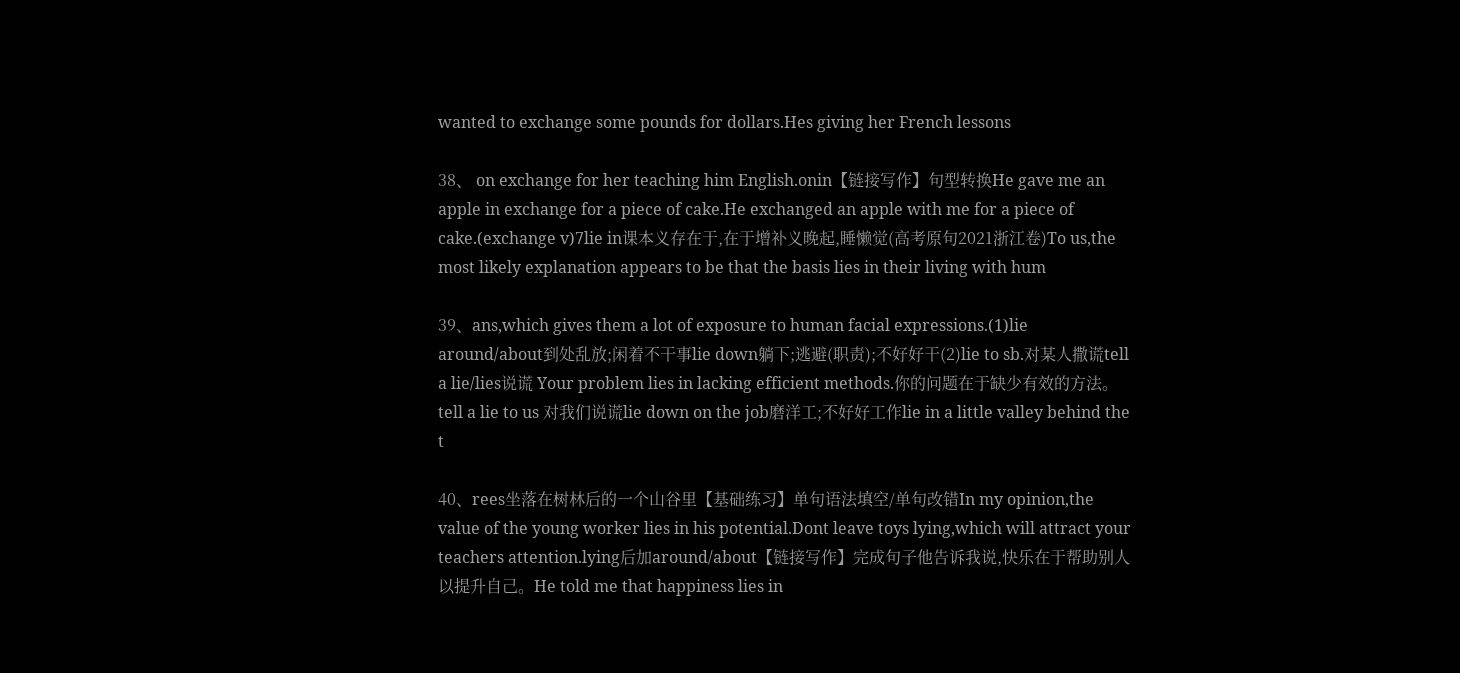wanted to exchange some pounds for dollars.Hes giving her French lessons

38、 on exchange for her teaching him English.onin【链接写作】句型转换He gave me an apple in exchange for a piece of cake.He exchanged an apple with me for a piece of cake.(exchange v)7lie in课本义存在于,在于增补义晚起,睡懒觉(高考原句2021浙江卷)To us,the most likely explanation appears to be that the basis lies in their living with hum

39、ans,which gives them a lot of exposure to human facial expressions.(1)lie around/about到处乱放;闲着不干事lie down躺下;逃避(职责);不好好干(2)lie to sb.对某人撒谎tell a lie/lies说谎 Your problem lies in lacking efficient methods.你的问题在于缺少有效的方法。tell a lie to us 对我们说谎lie down on the job磨洋工;不好好工作lie in a little valley behind the t

40、rees坐落在树林后的一个山谷里【基础练习】单句语法填空/单句改错In my opinion,the value of the young worker lies in his potential.Dont leave toys lying,which will attract your teachers attention.lying后加around/about【链接写作】完成句子他告诉我说,快乐在于帮助别人以提升自己。He told me that happiness lies in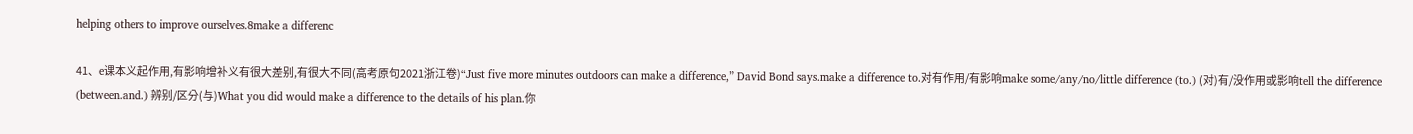helping others to improve ourselves.8make a differenc

41、e课本义起作用,有影响增补义有很大差别,有很大不同(高考原句2021浙江卷)“Just five more minutes outdoors can make a difference,” David Bond says.make a difference to.对有作用/有影响make some/any/no/little difference (to.) (对)有/没作用或影响tell the difference (between.and.) 辨别/区分(与)What you did would make a difference to the details of his plan.你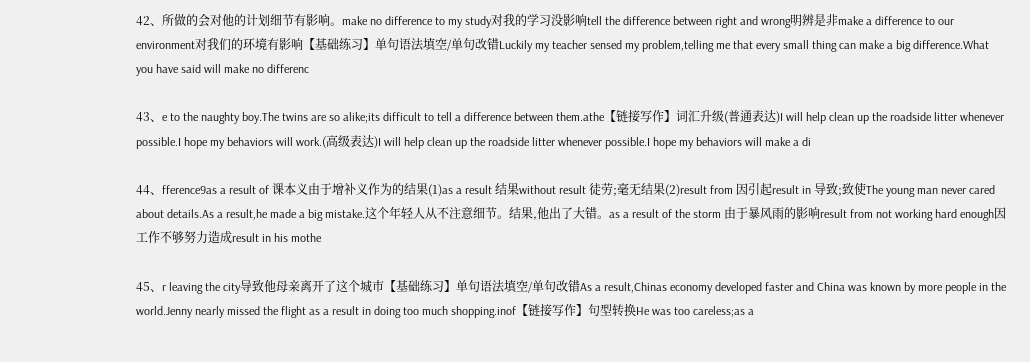42、所做的会对他的计划细节有影响。make no difference to my study对我的学习没影响tell the difference between right and wrong明辨是非make a difference to our environment对我们的环境有影响【基础练习】单句语法填空/单句改错Luckily my teacher sensed my problem,telling me that every small thing can make a big difference.What you have said will make no differenc

43、e to the naughty boy.The twins are so alike;its difficult to tell a difference between them.athe【链接写作】词汇升级(普通表达)I will help clean up the roadside litter whenever possible.I hope my behaviors will work.(高级表达)I will help clean up the roadside litter whenever possible.I hope my behaviors will make a di

44、fference9as a result of 课本义由于增补义作为的结果(1)as a result 结果without result 徒劳;毫无结果(2)result from 因引起result in 导致;致使The young man never cared about details.As a result,he made a big mistake.这个年轻人从不注意细节。结果,他出了大错。as a result of the storm 由于暴风雨的影响result from not working hard enough因工作不够努力造成result in his mothe

45、r leaving the city导致他母亲离开了这个城市【基础练习】单句语法填空/单句改错As a result,Chinas economy developed faster and China was known by more people in the world.Jenny nearly missed the flight as a result in doing too much shopping.inof【链接写作】句型转换He was too careless;as a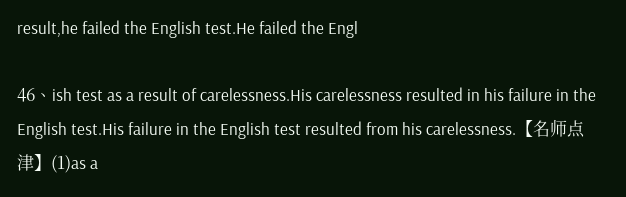result,he failed the English test.He failed the Engl

46、ish test as a result of carelessness.His carelessness resulted in his failure in the English test.His failure in the English test resulted from his carelessness.【名师点津】(1)as a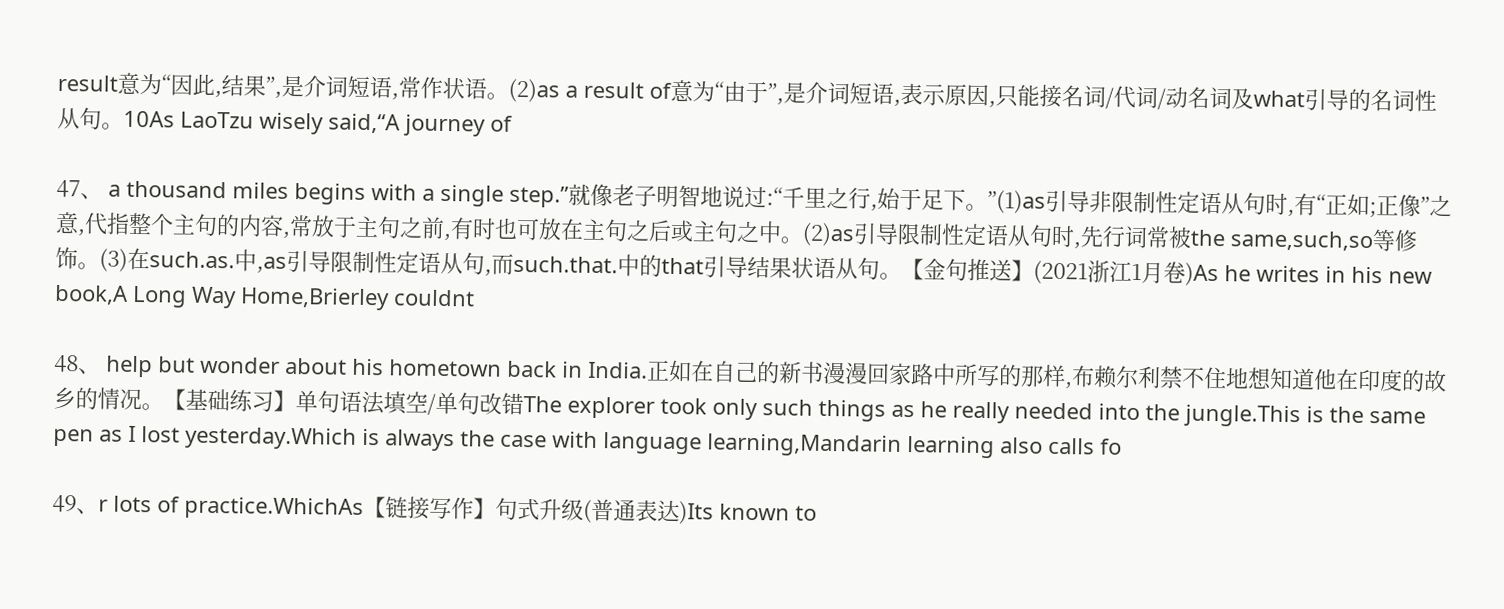result意为“因此,结果”,是介词短语,常作状语。(2)as a result of意为“由于”,是介词短语,表示原因,只能接名词/代词/动名词及what引导的名词性从句。10As LaoTzu wisely said,“A journey of

47、 a thousand miles begins with a single step.”就像老子明智地说过:“千里之行,始于足下。”(1)as引导非限制性定语从句时,有“正如;正像”之意,代指整个主句的内容,常放于主句之前,有时也可放在主句之后或主句之中。(2)as引导限制性定语从句时,先行词常被the same,such,so等修饰。(3)在such.as.中,as引导限制性定语从句,而such.that.中的that引导结果状语从句。【金句推送】(2021浙江1月卷)As he writes in his new book,A Long Way Home,Brierley couldnt

48、 help but wonder about his hometown back in India.正如在自己的新书漫漫回家路中所写的那样,布赖尔利禁不住地想知道他在印度的故乡的情况。【基础练习】单句语法填空/单句改错The explorer took only such things as he really needed into the jungle.This is the same pen as I lost yesterday.Which is always the case with language learning,Mandarin learning also calls fo

49、r lots of practice.WhichAs【链接写作】句式升级(普通表达)Its known to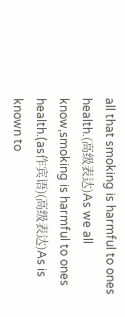all that smoking is harmful to ones health.(高级表达)As we all know,smoking is harmful to ones health.(as作宾语)(高级表达)As is known to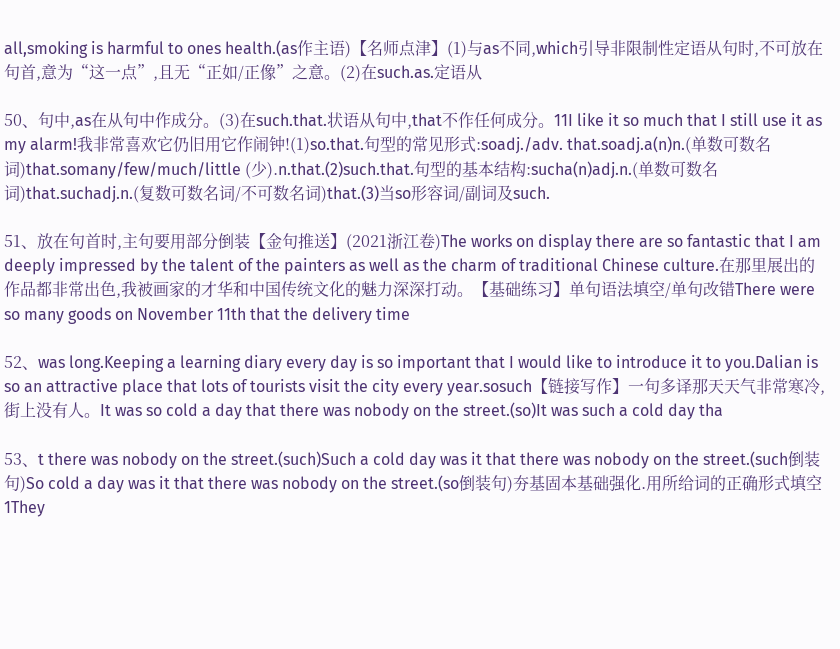all,smoking is harmful to ones health.(as作主语)【名师点津】(1)与as不同,which引导非限制性定语从句时,不可放在句首,意为“这一点”,且无“正如/正像”之意。(2)在such.as.定语从

50、句中,as在从句中作成分。(3)在such.that.状语从句中,that不作任何成分。11I like it so much that I still use it as my alarm!我非常喜欢它仍旧用它作闹钟!(1)so.that.句型的常见形式:soadj./adv. that.soadj.a(n)n.(单数可数名词)that.somany/few/much/little (少).n.that.(2)such.that.句型的基本结构:sucha(n)adj.n.(单数可数名词)that.suchadj.n.(复数可数名词/不可数名词)that.(3)当so形容词/副词及such.

51、放在句首时,主句要用部分倒装【金句推送】(2021浙江卷)The works on display there are so fantastic that I am deeply impressed by the talent of the painters as well as the charm of traditional Chinese culture.在那里展出的作品都非常出色,我被画家的才华和中国传统文化的魅力深深打动。【基础练习】单句语法填空/单句改错There were so many goods on November 11th that the delivery time

52、was long.Keeping a learning diary every day is so important that I would like to introduce it to you.Dalian is so an attractive place that lots of tourists visit the city every year.sosuch【链接写作】一句多译那天天气非常寒冷,街上没有人。It was so cold a day that there was nobody on the street.(so)It was such a cold day tha

53、t there was nobody on the street.(such)Such a cold day was it that there was nobody on the street.(such倒装句)So cold a day was it that there was nobody on the street.(so倒装句)夯基固本基础强化.用所给词的正确形式填空1They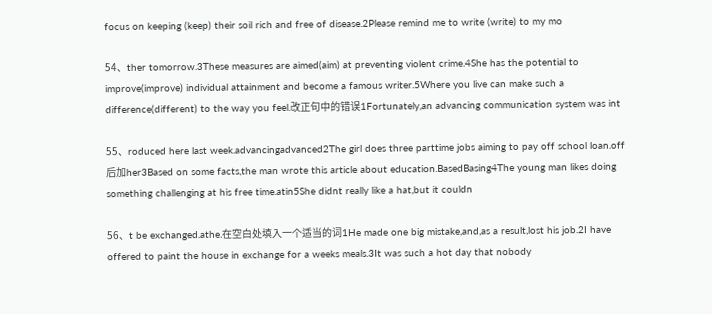focus on keeping (keep) their soil rich and free of disease.2Please remind me to write (write) to my mo

54、ther tomorrow.3These measures are aimed(aim) at preventing violent crime.4She has the potential to improve(improve) individual attainment and become a famous writer.5Where you live can make such a difference(different) to the way you feel.改正句中的错误1Fortunately,an advancing communication system was int

55、roduced here last week.advancingadvanced2The girl does three parttime jobs aiming to pay off school loan.off后加her3Based on some facts,the man wrote this article about education.BasedBasing4The young man likes doing something challenging at his free time.atin5She didnt really like a hat,but it couldn

56、t be exchanged.athe.在空白处填入一个适当的词1He made one big mistake,and,as a result,lost his job.2I have offered to paint the house in exchange for a weeks meals.3It was such a hot day that nobody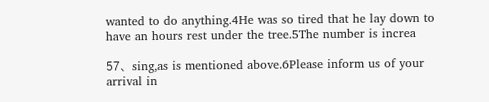wanted to do anything.4He was so tired that he lay down to have an hours rest under the tree.5The number is increa

57、sing,as is mentioned above.6Please inform us of your arrival in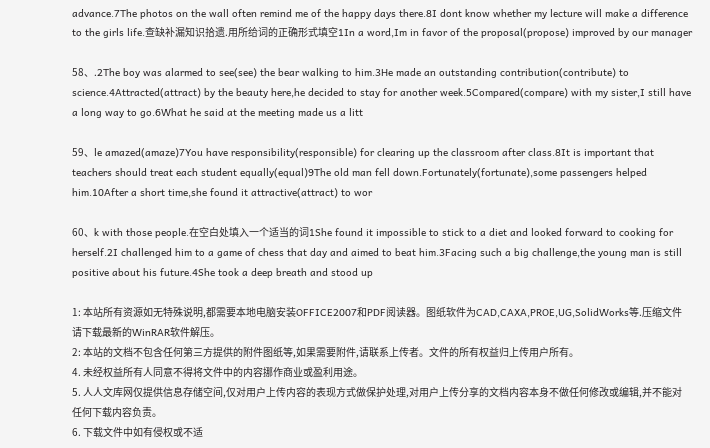advance.7The photos on the wall often remind me of the happy days there.8I dont know whether my lecture will make a difference to the girls life.查缺补漏知识拾遗.用所给词的正确形式填空1In a word,Im in favor of the proposal(propose) improved by our manager

58、.2The boy was alarmed to see(see) the bear walking to him.3He made an outstanding contribution(contribute) to science.4Attracted(attract) by the beauty here,he decided to stay for another week.5Compared(compare) with my sister,I still have a long way to go.6What he said at the meeting made us a litt

59、le amazed(amaze)7You have responsibility(responsible) for clearing up the classroom after class.8It is important that teachers should treat each student equally(equal)9The old man fell down.Fortunately(fortunate),some passengers helped him.10After a short time,she found it attractive(attract) to wor

60、k with those people.在空白处填入一个适当的词1She found it impossible to stick to a diet and looked forward to cooking for herself.2I challenged him to a game of chess that day and aimed to beat him.3Facing such a big challenge,the young man is still positive about his future.4She took a deep breath and stood up

1: 本站所有资源如无特殊说明,都需要本地电脑安装OFFICE2007和PDF阅读器。图纸软件为CAD,CAXA,PROE,UG,SolidWorks等.压缩文件请下载最新的WinRAR软件解压。
2: 本站的文档不包含任何第三方提供的附件图纸等,如果需要附件,请联系上传者。文件的所有权益归上传用户所有。
4. 未经权益所有人同意不得将文件中的内容挪作商业或盈利用途。
5. 人人文库网仅提供信息存储空间,仅对用户上传内容的表现方式做保护处理,对用户上传分享的文档内容本身不做任何修改或编辑,并不能对任何下载内容负责。
6. 下载文件中如有侵权或不适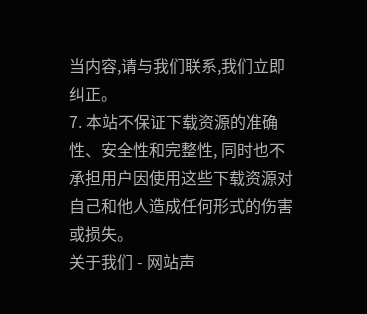当内容,请与我们联系,我们立即纠正。
7. 本站不保证下载资源的准确性、安全性和完整性, 同时也不承担用户因使用这些下载资源对自己和他人造成任何形式的伤害或损失。
关于我们 - 网站声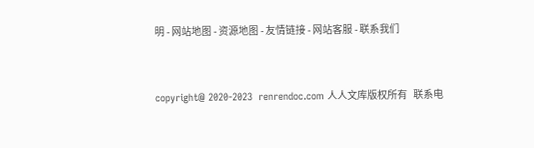明 - 网站地图 - 资源地图 - 友情链接 - 网站客服 - 联系我们


copyright@ 2020-2023  renrendoc.com 人人文库版权所有   联系电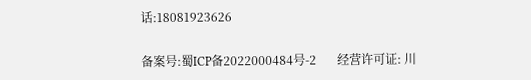话:18081923626

备案号:蜀ICP备2022000484号-2       经营许可证: 川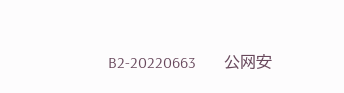B2-20220663       公网安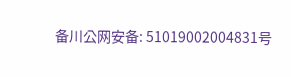备川公网安备: 51019002004831号